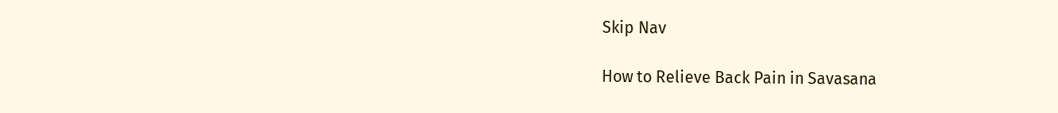Skip Nav

How to Relieve Back Pain in Savasana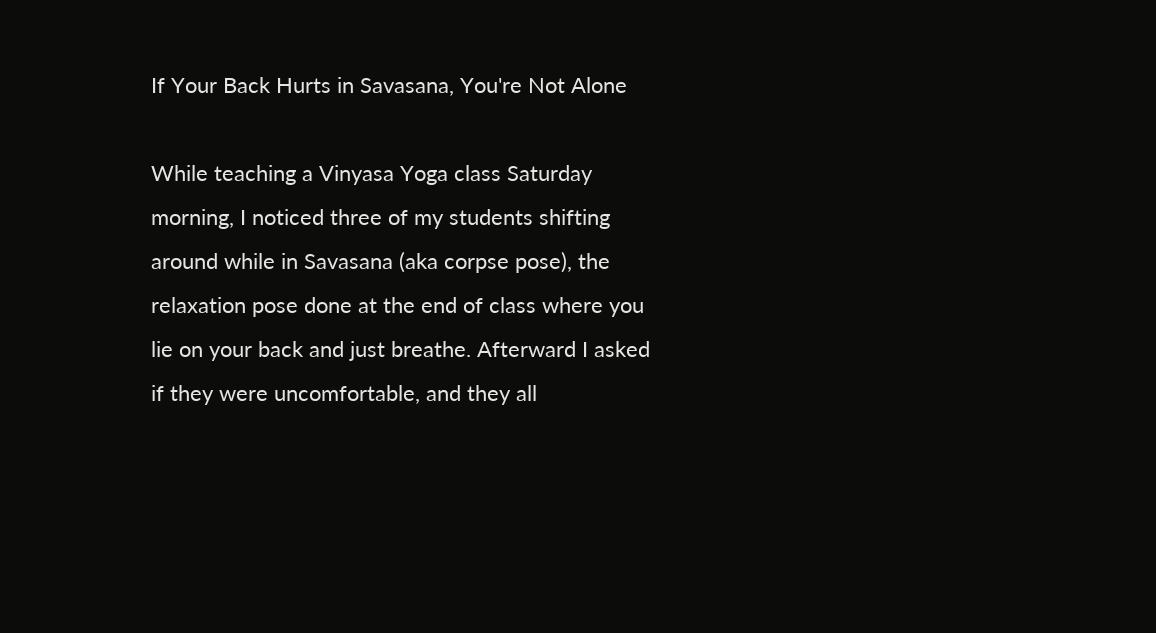If Your Back Hurts in Savasana, You're Not Alone

While teaching a Vinyasa Yoga class Saturday morning, I noticed three of my students shifting around while in Savasana (aka corpse pose), the relaxation pose done at the end of class where you lie on your back and just breathe. Afterward I asked if they were uncomfortable, and they all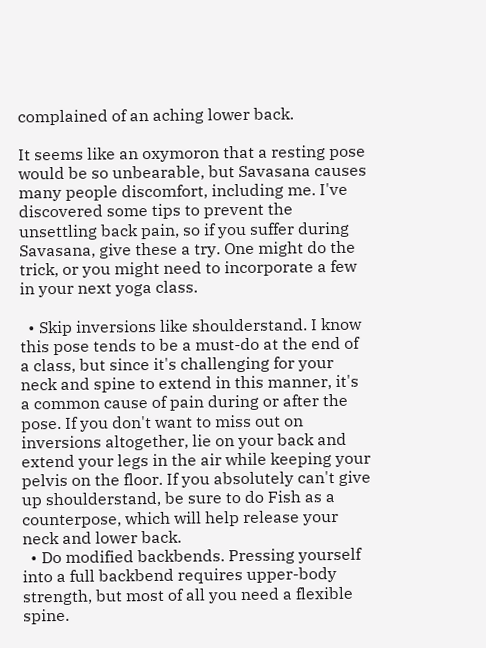complained of an aching lower back.

It seems like an oxymoron that a resting pose would be so unbearable, but Savasana causes many people discomfort, including me. I've discovered some tips to prevent the unsettling back pain, so if you suffer during Savasana, give these a try. One might do the trick, or you might need to incorporate a few in your next yoga class.

  • Skip inversions like shoulderstand. I know this pose tends to be a must-do at the end of a class, but since it's challenging for your neck and spine to extend in this manner, it's a common cause of pain during or after the pose. If you don't want to miss out on inversions altogether, lie on your back and extend your legs in the air while keeping your pelvis on the floor. If you absolutely can't give up shoulderstand, be sure to do Fish as a counterpose, which will help release your neck and lower back.
  • Do modified backbends. Pressing yourself into a full backbend requires upper-body strength, but most of all you need a flexible spine.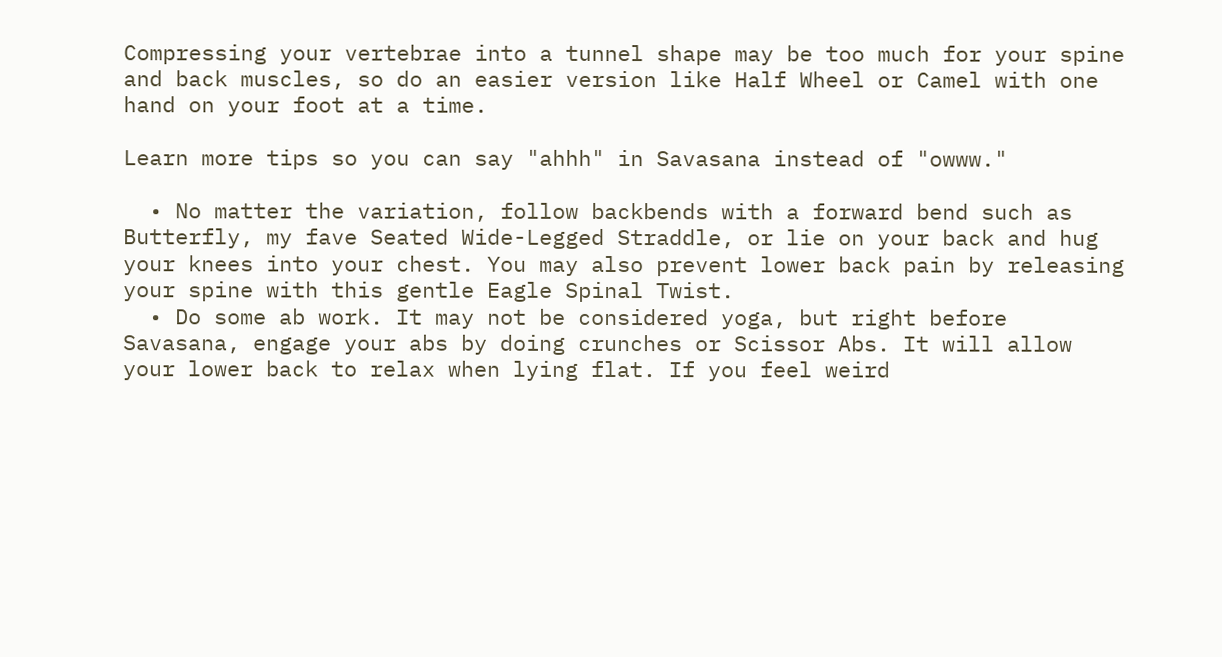Compressing your vertebrae into a tunnel shape may be too much for your spine and back muscles, so do an easier version like Half Wheel or Camel with one hand on your foot at a time.

Learn more tips so you can say "ahhh" in Savasana instead of "owww."

  • No matter the variation, follow backbends with a forward bend such as Butterfly, my fave Seated Wide-Legged Straddle, or lie on your back and hug your knees into your chest. You may also prevent lower back pain by releasing your spine with this gentle Eagle Spinal Twist.
  • Do some ab work. It may not be considered yoga, but right before Savasana, engage your abs by doing crunches or Scissor Abs. It will allow your lower back to relax when lying flat. If you feel weird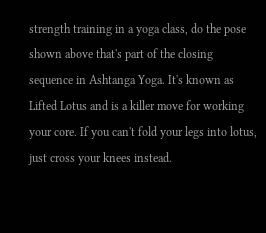strength training in a yoga class, do the pose shown above that's part of the closing sequence in Ashtanga Yoga. It's known as Lifted Lotus and is a killer move for working your core. If you can't fold your legs into lotus, just cross your knees instead.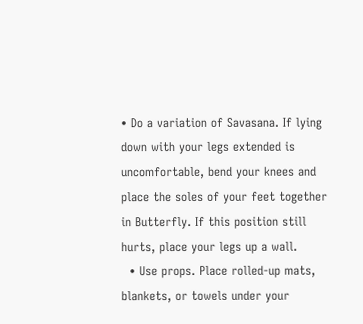• Do a variation of Savasana. If lying down with your legs extended is uncomfortable, bend your knees and place the soles of your feet together in Butterfly. If this position still hurts, place your legs up a wall.
  • Use props. Place rolled-up mats, blankets, or towels under your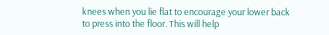knees when you lie flat to encourage your lower back to press into the floor. This will help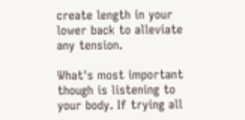create length in your lower back to alleviate any tension.

What's most important though is listening to your body. If trying all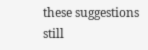these suggestions still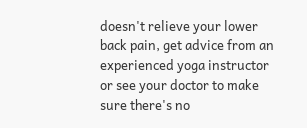doesn't relieve your lower back pain, get advice from an experienced yoga instructor or see your doctor to make sure there's no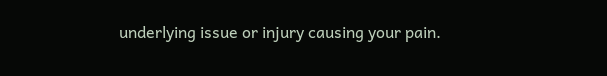underlying issue or injury causing your pain.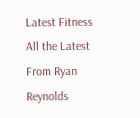Latest Fitness
All the Latest From Ryan Reynolds